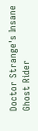Doctor Strange's Insane Ghost Rider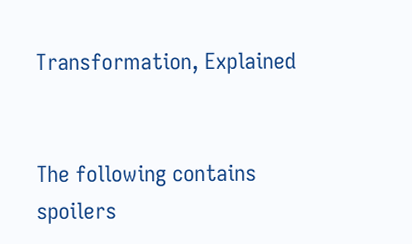Transformation, Explained


The following contains spoilers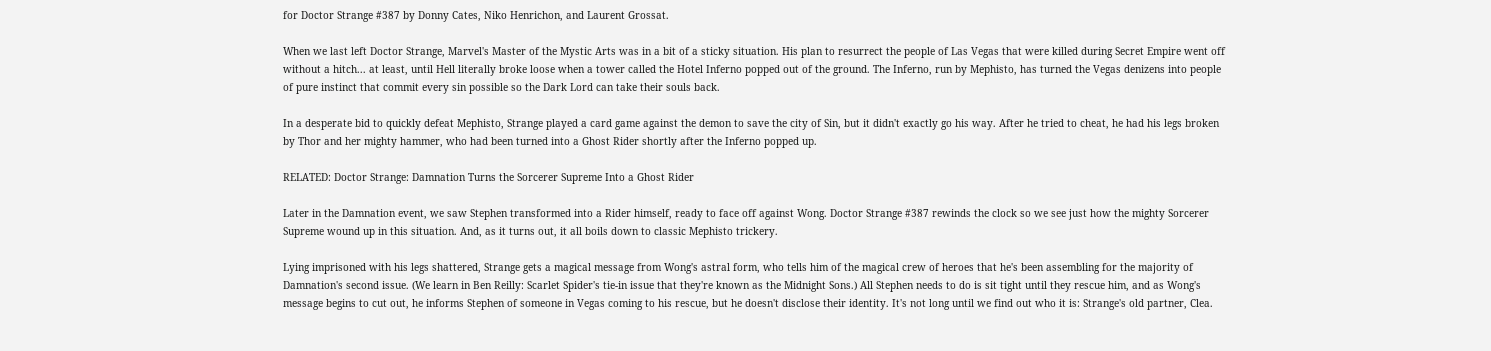for Doctor Strange #387 by Donny Cates, Niko Henrichon, and Laurent Grossat.

When we last left Doctor Strange, Marvel's Master of the Mystic Arts was in a bit of a sticky situation. His plan to resurrect the people of Las Vegas that were killed during Secret Empire went off without a hitch... at least, until Hell literally broke loose when a tower called the Hotel Inferno popped out of the ground. The Inferno, run by Mephisto, has turned the Vegas denizens into people of pure instinct that commit every sin possible so the Dark Lord can take their souls back.

In a desperate bid to quickly defeat Mephisto, Strange played a card game against the demon to save the city of Sin, but it didn't exactly go his way. After he tried to cheat, he had his legs broken by Thor and her mighty hammer, who had been turned into a Ghost Rider shortly after the Inferno popped up.

RELATED: Doctor Strange: Damnation Turns the Sorcerer Supreme Into a Ghost Rider

Later in the Damnation event, we saw Stephen transformed into a Rider himself, ready to face off against Wong. Doctor Strange #387 rewinds the clock so we see just how the mighty Sorcerer Supreme wound up in this situation. And, as it turns out, it all boils down to classic Mephisto trickery.

Lying imprisoned with his legs shattered, Strange gets a magical message from Wong's astral form, who tells him of the magical crew of heroes that he's been assembling for the majority of Damnation's second issue. (We learn in Ben Reilly: Scarlet Spider's tie-in issue that they're known as the Midnight Sons.) All Stephen needs to do is sit tight until they rescue him, and as Wong's message begins to cut out, he informs Stephen of someone in Vegas coming to his rescue, but he doesn't disclose their identity. It's not long until we find out who it is: Strange's old partner, Clea.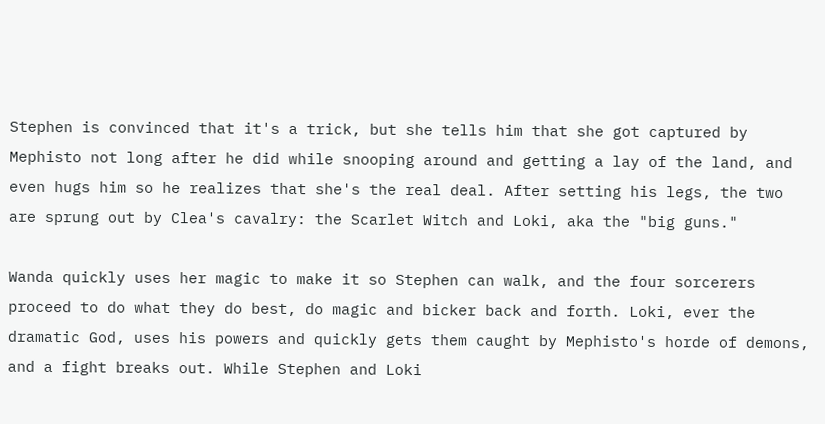Stephen is convinced that it's a trick, but she tells him that she got captured by Mephisto not long after he did while snooping around and getting a lay of the land, and even hugs him so he realizes that she's the real deal. After setting his legs, the two are sprung out by Clea's cavalry: the Scarlet Witch and Loki, aka the "big guns."

Wanda quickly uses her magic to make it so Stephen can walk, and the four sorcerers proceed to do what they do best, do magic and bicker back and forth. Loki, ever the dramatic God, uses his powers and quickly gets them caught by Mephisto's horde of demons, and a fight breaks out. While Stephen and Loki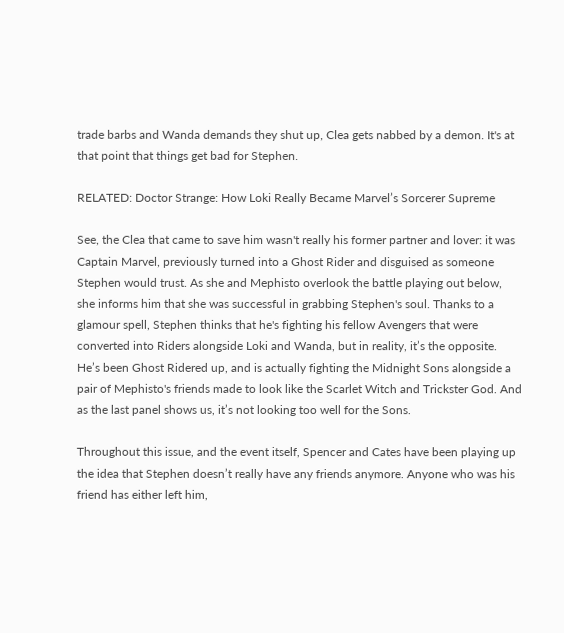trade barbs and Wanda demands they shut up, Clea gets nabbed by a demon. It's at that point that things get bad for Stephen.

RELATED: Doctor Strange: How Loki Really Became Marvel’s Sorcerer Supreme

See, the Clea that came to save him wasn't really his former partner and lover: it was Captain Marvel, previously turned into a Ghost Rider and disguised as someone Stephen would trust. As she and Mephisto overlook the battle playing out below, she informs him that she was successful in grabbing Stephen's soul. Thanks to a glamour spell, Stephen thinks that he's fighting his fellow Avengers that were converted into Riders alongside Loki and Wanda, but in reality, it’s the opposite. He’s been Ghost Ridered up, and is actually fighting the Midnight Sons alongside a pair of Mephisto's friends made to look like the Scarlet Witch and Trickster God. And as the last panel shows us, it’s not looking too well for the Sons.

Throughout this issue, and the event itself, Spencer and Cates have been playing up the idea that Stephen doesn’t really have any friends anymore. Anyone who was his friend has either left him,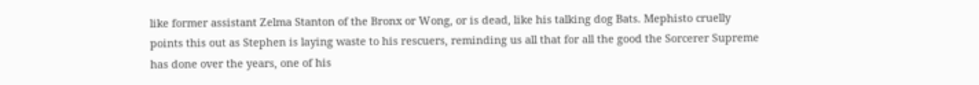like former assistant Zelma Stanton of the Bronx or Wong, or is dead, like his talking dog Bats. Mephisto cruelly points this out as Stephen is laying waste to his rescuers, reminding us all that for all the good the Sorcerer Supreme has done over the years, one of his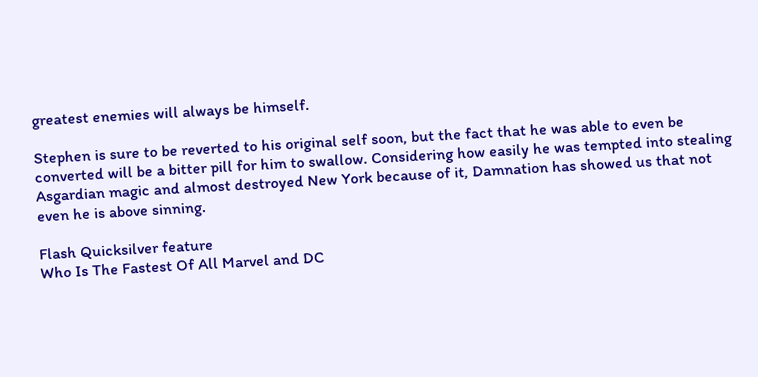greatest enemies will always be himself.

Stephen is sure to be reverted to his original self soon, but the fact that he was able to even be converted will be a bitter pill for him to swallow. Considering how easily he was tempted into stealing Asgardian magic and almost destroyed New York because of it, Damnation has showed us that not even he is above sinning.

Flash Quicksilver feature
Who Is The Fastest Of All Marvel and DC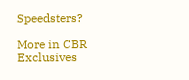Speedsters?

More in CBR Exclusives